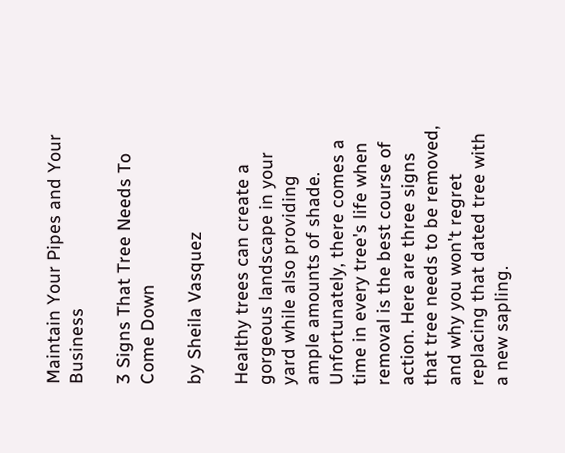Maintain Your Pipes and Your Business

3 Signs That Tree Needs To Come Down

by Sheila Vasquez

Healthy trees can create a gorgeous landscape in your yard while also providing ample amounts of shade. Unfortunately, there comes a time in every tree's life when removal is the best course of action. Here are three signs that tree needs to be removed, and why you won't regret replacing that dated tree with a new sapling.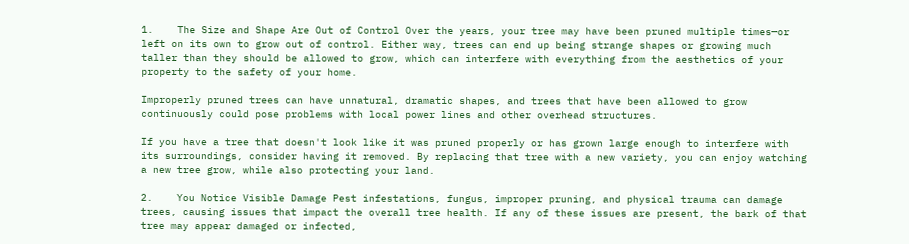1.    The Size and Shape Are Out of Control Over the years, your tree may have been pruned multiple times—or left on its own to grow out of control. Either way, trees can end up being strange shapes or growing much taller than they should be allowed to grow, which can interfere with everything from the aesthetics of your property to the safety of your home.

Improperly pruned trees can have unnatural, dramatic shapes, and trees that have been allowed to grow continuously could pose problems with local power lines and other overhead structures.

If you have a tree that doesn't look like it was pruned properly or has grown large enough to interfere with its surroundings, consider having it removed. By replacing that tree with a new variety, you can enjoy watching a new tree grow, while also protecting your land.

2.    You Notice Visible Damage Pest infestations, fungus, improper pruning, and physical trauma can damage trees, causing issues that impact the overall tree health. If any of these issues are present, the bark of that tree may appear damaged or infected,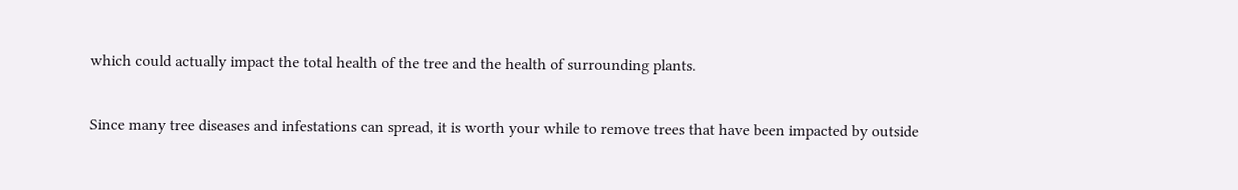which could actually impact the total health of the tree and the health of surrounding plants.

Since many tree diseases and infestations can spread, it is worth your while to remove trees that have been impacted by outside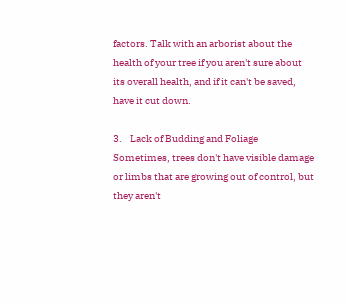factors. Talk with an arborist about the health of your tree if you aren't sure about its overall health, and if it can't be saved, have it cut down.

3.    Lack of Budding and Foliage Sometimes, trees don't have visible damage or limbs that are growing out of control, but they aren't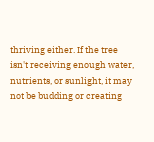thriving either. If the tree isn't receiving enough water, nutrients, or sunlight, it may not be budding or creating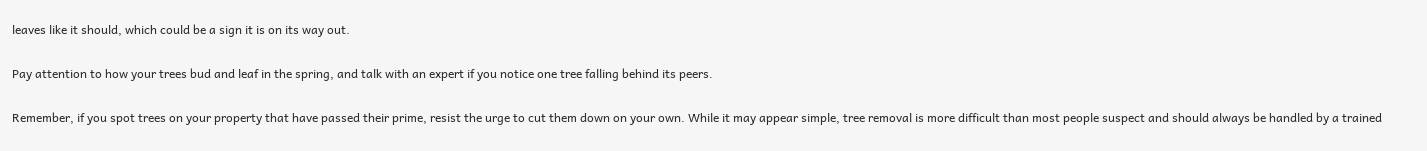leaves like it should, which could be a sign it is on its way out.

Pay attention to how your trees bud and leaf in the spring, and talk with an expert if you notice one tree falling behind its peers.

Remember, if you spot trees on your property that have passed their prime, resist the urge to cut them down on your own. While it may appear simple, tree removal is more difficult than most people suspect and should always be handled by a trained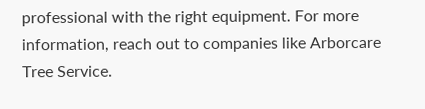professional with the right equipment. For more information, reach out to companies like Arborcare Tree Service.